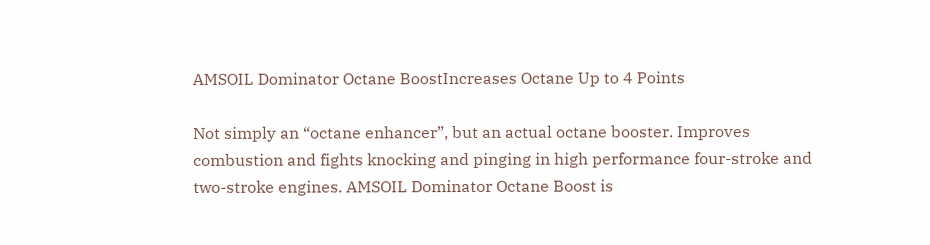AMSOIL Dominator Octane BoostIncreases Octane Up to 4 Points

Not simply an “octane enhancer”, but an actual octane booster. Improves combustion and fights knocking and pinging in high performance four-stroke and two-stroke engines. AMSOIL Dominator Octane Boost is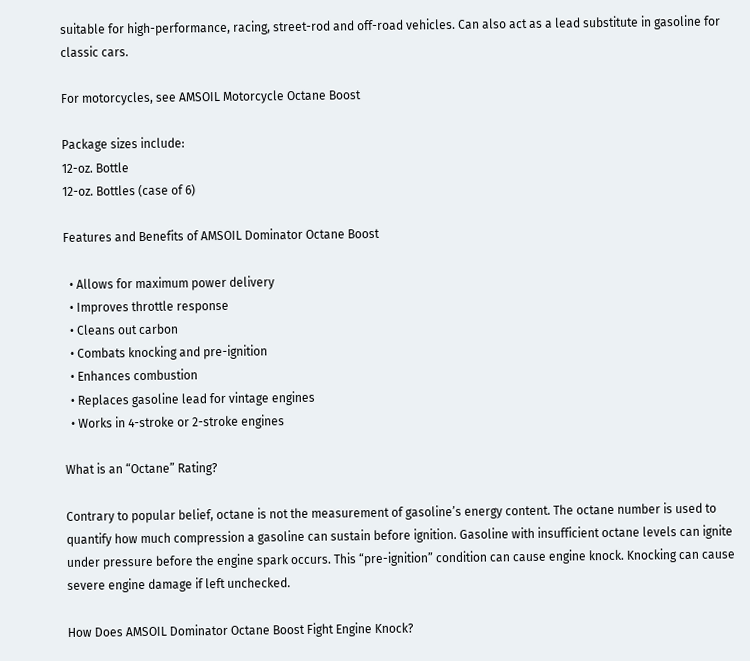suitable for high-performance, racing, street-rod and off-road vehicles. Can also act as a lead substitute in gasoline for classic cars.

For motorcycles, see AMSOIL Motorcycle Octane Boost

Package sizes include:
12-oz. Bottle
12-oz. Bottles (case of 6)

Features and Benefits of AMSOIL Dominator Octane Boost

  • Allows for maximum power delivery
  • Improves throttle response
  • Cleans out carbon
  • Combats knocking and pre-ignition
  • Enhances combustion
  • Replaces gasoline lead for vintage engines
  • Works in 4-stroke or 2-stroke engines

What is an “Octane” Rating?

Contrary to popular belief, octane is not the measurement of gasoline’s energy content. The octane number is used to quantify how much compression a gasoline can sustain before ignition. Gasoline with insufficient octane levels can ignite under pressure before the engine spark occurs. This “pre-ignition” condition can cause engine knock. Knocking can cause severe engine damage if left unchecked.

How Does AMSOIL Dominator Octane Boost Fight Engine Knock?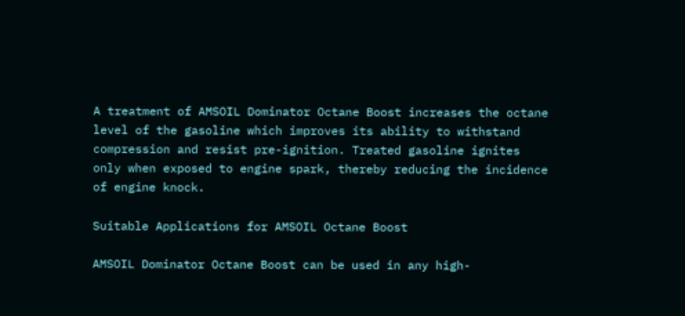A treatment of AMSOIL Dominator Octane Boost increases the octane level of the gasoline which improves its ability to withstand compression and resist pre-ignition. Treated gasoline ignites only when exposed to engine spark, thereby reducing the incidence of engine knock.

Suitable Applications for AMSOIL Octane Boost

AMSOIL Dominator Octane Boost can be used in any high-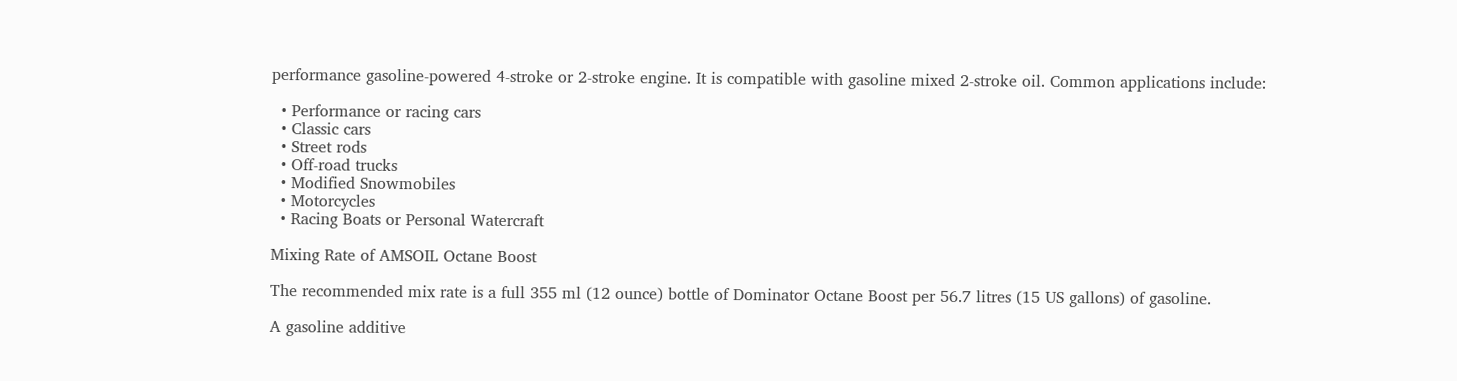performance gasoline-powered 4-stroke or 2-stroke engine. It is compatible with gasoline mixed 2-stroke oil. Common applications include:

  • Performance or racing cars
  • Classic cars
  • Street rods
  • Off-road trucks
  • Modified Snowmobiles
  • Motorcycles
  • Racing Boats or Personal Watercraft

Mixing Rate of AMSOIL Octane Boost

The recommended mix rate is a full 355 ml (12 ounce) bottle of Dominator Octane Boost per 56.7 litres (15 US gallons) of gasoline.

A gasoline additive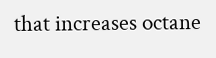that increases octane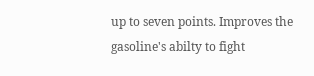up to seven points. Improves the gasoline's abilty to fight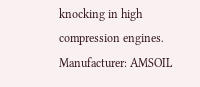knocking in high compression engines.
Manufacturer: AMSOIL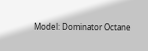Model: Dominator Octane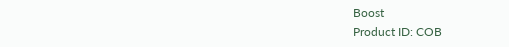Boost
Product ID: COB